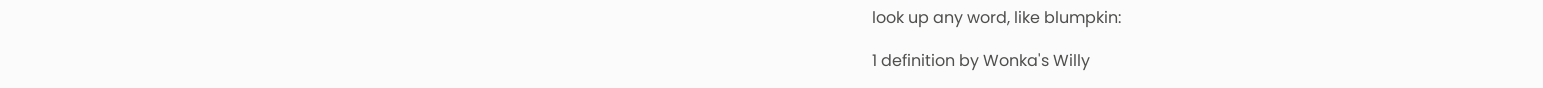look up any word, like blumpkin:

1 definition by Wonka's Willy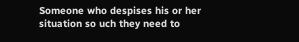Someone who despises his or her situation so uch they need to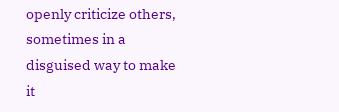openly criticize others, sometimes in a disguised way to make it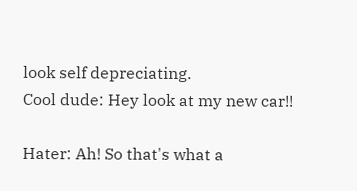look self depreciating.
Cool dude: Hey look at my new car!!

Hater: Ah! So that's what a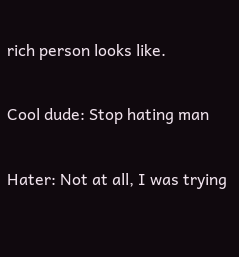rich person looks like.

Cool dude: Stop hating man

Hater: Not at all, I was trying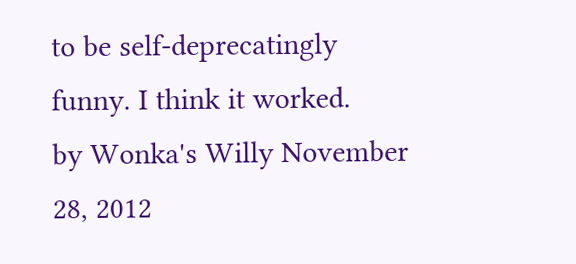to be self-deprecatingly funny. I think it worked.
by Wonka's Willy November 28, 2012